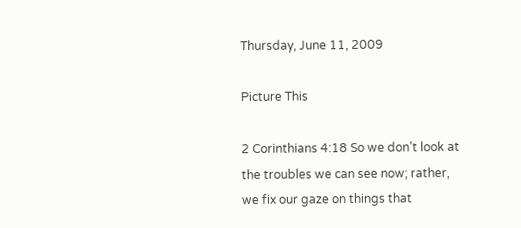Thursday, June 11, 2009

Picture This

2 Corinthians 4:18 So we don’t look at the troubles we can see now; rather, we fix our gaze on things that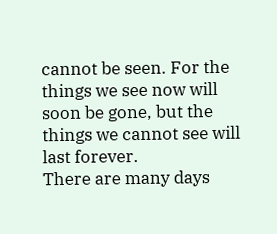cannot be seen. For the things we see now will soon be gone, but the things we cannot see will last forever.
There are many days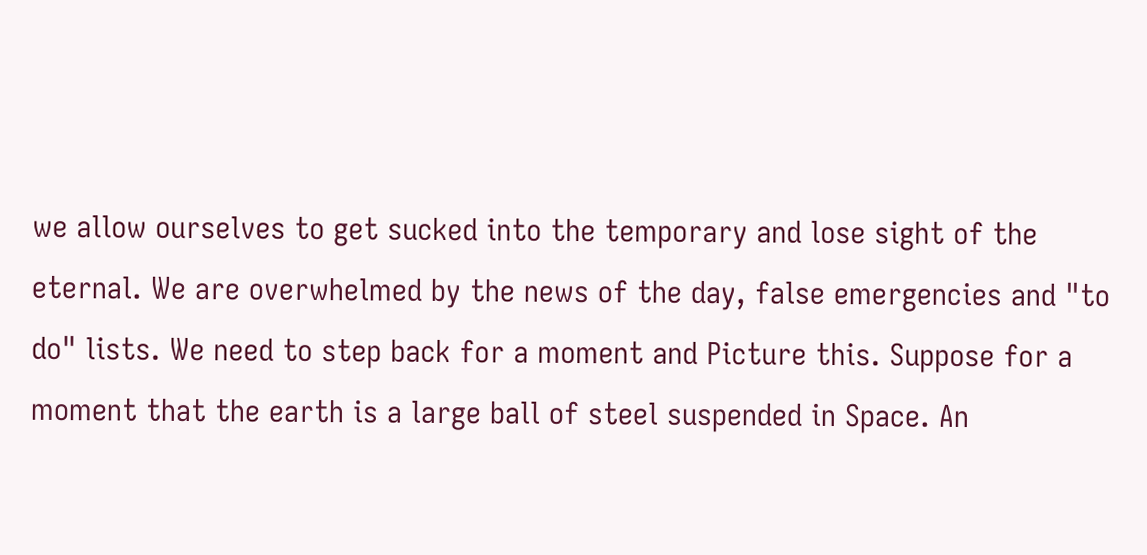we allow ourselves to get sucked into the temporary and lose sight of the eternal. We are overwhelmed by the news of the day, false emergencies and "to do" lists. We need to step back for a moment and Picture this. Suppose for a moment that the earth is a large ball of steel suspended in Space. An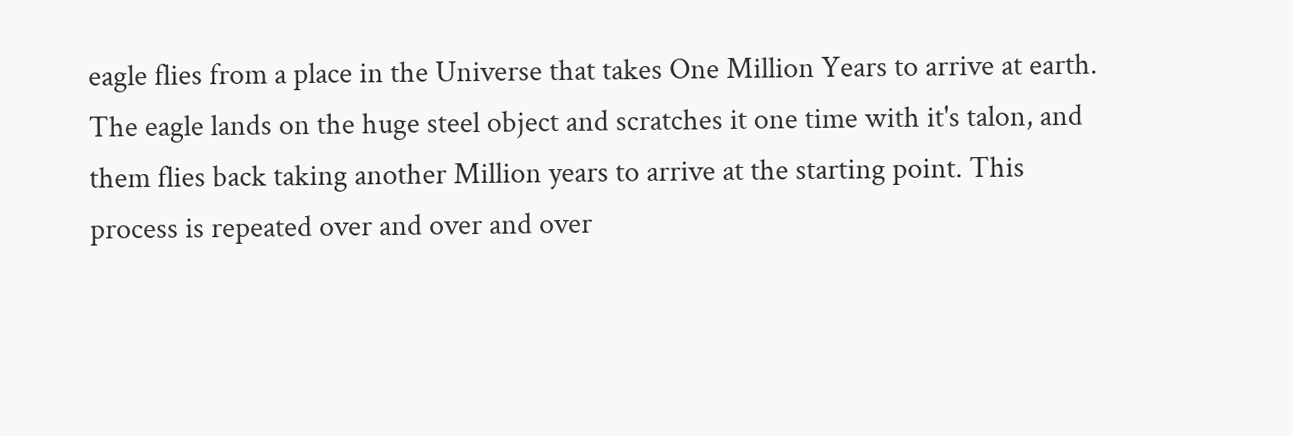eagle flies from a place in the Universe that takes One Million Years to arrive at earth. The eagle lands on the huge steel object and scratches it one time with it's talon, and them flies back taking another Million years to arrive at the starting point. This process is repeated over and over and over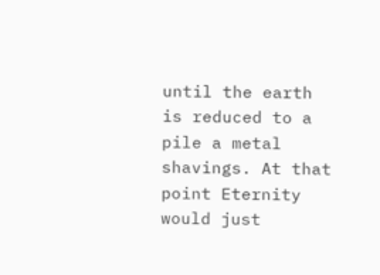until the earth is reduced to a pile a metal shavings. At that point Eternity would just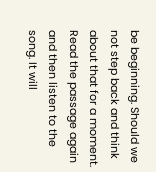be beginning. Should we not step back and think about that for a moment. Read the passage again and then listen to the song. It will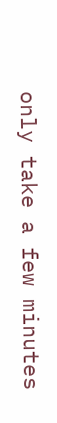only take a few minutes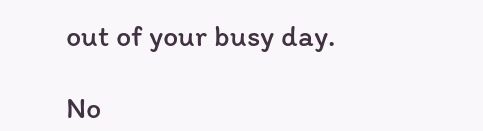out of your busy day.

No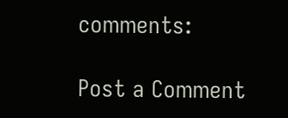comments:

Post a Comment